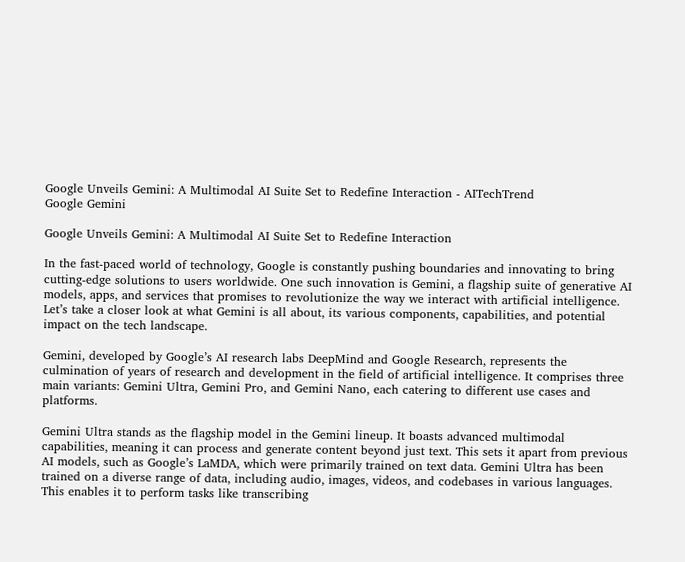Google Unveils Gemini: A Multimodal AI Suite Set to Redefine Interaction - AITechTrend
Google Gemini

Google Unveils Gemini: A Multimodal AI Suite Set to Redefine Interaction

In the fast-paced world of technology, Google is constantly pushing boundaries and innovating to bring cutting-edge solutions to users worldwide. One such innovation is Gemini, a flagship suite of generative AI models, apps, and services that promises to revolutionize the way we interact with artificial intelligence. Let’s take a closer look at what Gemini is all about, its various components, capabilities, and potential impact on the tech landscape.

Gemini, developed by Google’s AI research labs DeepMind and Google Research, represents the culmination of years of research and development in the field of artificial intelligence. It comprises three main variants: Gemini Ultra, Gemini Pro, and Gemini Nano, each catering to different use cases and platforms.

Gemini Ultra stands as the flagship model in the Gemini lineup. It boasts advanced multimodal capabilities, meaning it can process and generate content beyond just text. This sets it apart from previous AI models, such as Google’s LaMDA, which were primarily trained on text data. Gemini Ultra has been trained on a diverse range of data, including audio, images, videos, and codebases in various languages. This enables it to perform tasks like transcribing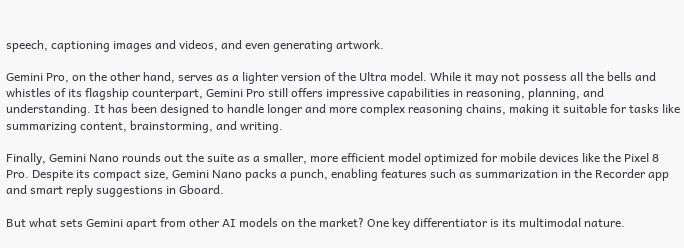speech, captioning images and videos, and even generating artwork.

Gemini Pro, on the other hand, serves as a lighter version of the Ultra model. While it may not possess all the bells and whistles of its flagship counterpart, Gemini Pro still offers impressive capabilities in reasoning, planning, and understanding. It has been designed to handle longer and more complex reasoning chains, making it suitable for tasks like summarizing content, brainstorming, and writing.

Finally, Gemini Nano rounds out the suite as a smaller, more efficient model optimized for mobile devices like the Pixel 8 Pro. Despite its compact size, Gemini Nano packs a punch, enabling features such as summarization in the Recorder app and smart reply suggestions in Gboard.

But what sets Gemini apart from other AI models on the market? One key differentiator is its multimodal nature.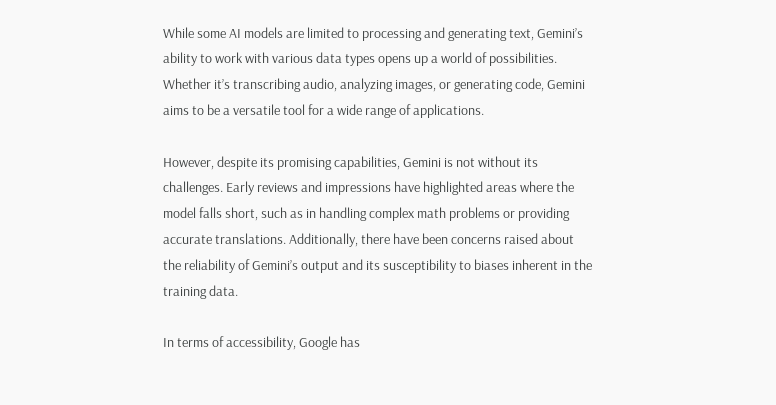While some AI models are limited to processing and generating text, Gemini’s ability to work with various data types opens up a world of possibilities. Whether it’s transcribing audio, analyzing images, or generating code, Gemini aims to be a versatile tool for a wide range of applications.

However, despite its promising capabilities, Gemini is not without its challenges. Early reviews and impressions have highlighted areas where the model falls short, such as in handling complex math problems or providing accurate translations. Additionally, there have been concerns raised about the reliability of Gemini’s output and its susceptibility to biases inherent in the training data.

In terms of accessibility, Google has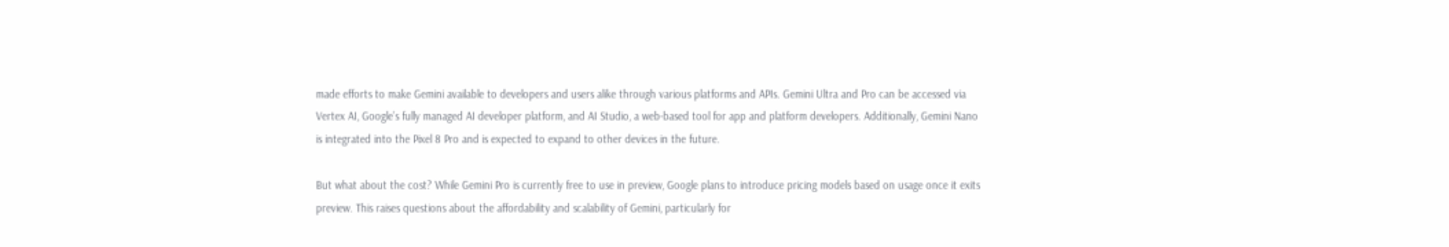made efforts to make Gemini available to developers and users alike through various platforms and APIs. Gemini Ultra and Pro can be accessed via Vertex AI, Google’s fully managed AI developer platform, and AI Studio, a web-based tool for app and platform developers. Additionally, Gemini Nano is integrated into the Pixel 8 Pro and is expected to expand to other devices in the future.

But what about the cost? While Gemini Pro is currently free to use in preview, Google plans to introduce pricing models based on usage once it exits preview. This raises questions about the affordability and scalability of Gemini, particularly for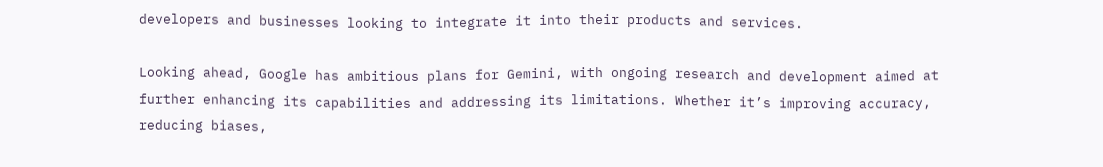developers and businesses looking to integrate it into their products and services.

Looking ahead, Google has ambitious plans for Gemini, with ongoing research and development aimed at further enhancing its capabilities and addressing its limitations. Whether it’s improving accuracy, reducing biases,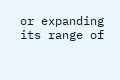or expanding its range of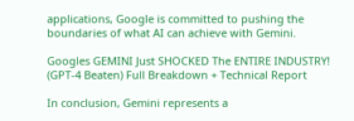applications, Google is committed to pushing the boundaries of what AI can achieve with Gemini.

Googles GEMINI Just SHOCKED The ENTIRE INDUSTRY! (GPT-4 Beaten) Full Breakdown + Technical Report

In conclusion, Gemini represents a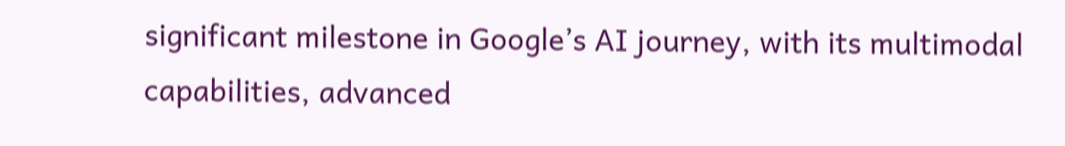significant milestone in Google’s AI journey, with its multimodal capabilities, advanced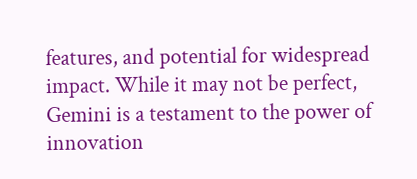features, and potential for widespread impact. While it may not be perfect, Gemini is a testament to the power of innovation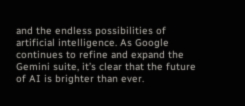and the endless possibilities of artificial intelligence. As Google continues to refine and expand the Gemini suite, it’s clear that the future of AI is brighter than ever.